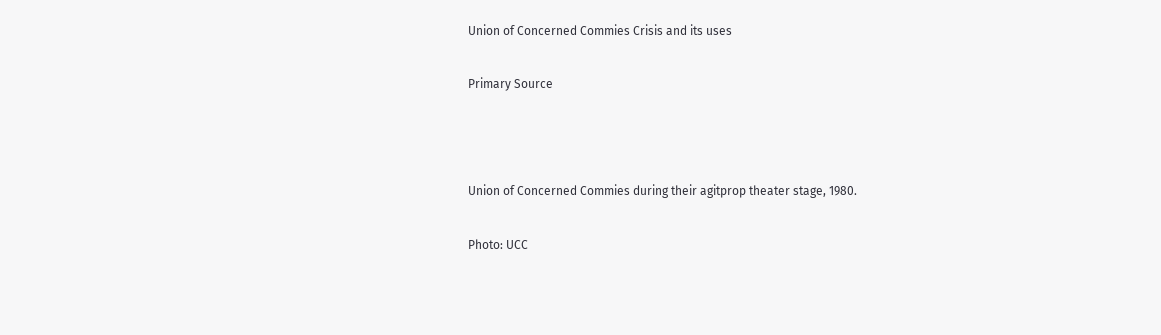Union of Concerned Commies Crisis and its uses

Primary Source



Union of Concerned Commies during their agitprop theater stage, 1980.

Photo: UCC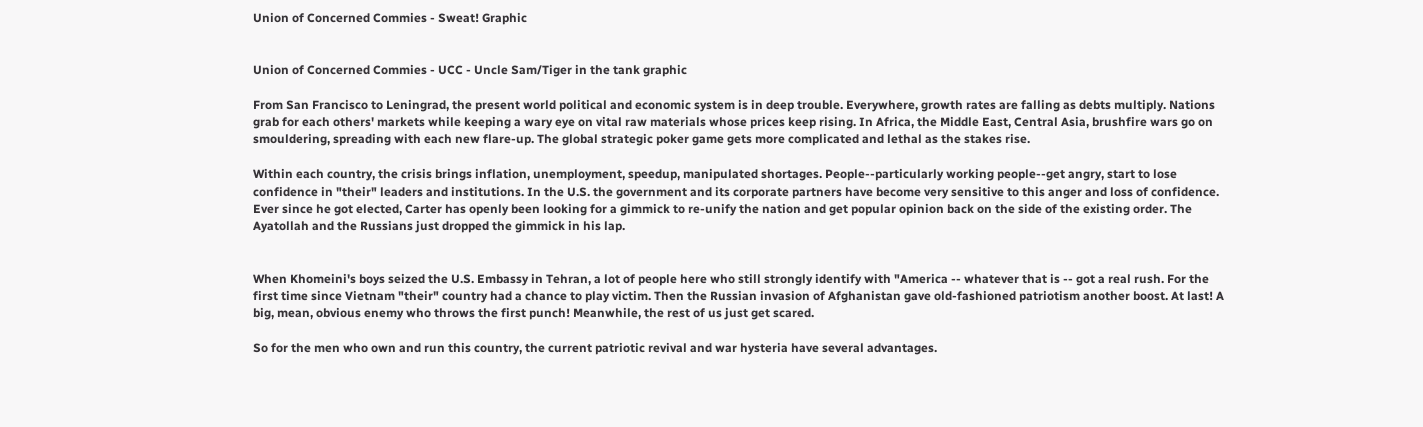Union of Concerned Commies - Sweat! Graphic


Union of Concerned Commies - UCC - Uncle Sam/Tiger in the tank graphic

From San Francisco to Leningrad, the present world political and economic system is in deep trouble. Everywhere, growth rates are falling as debts multiply. Nations grab for each others' markets while keeping a wary eye on vital raw materials whose prices keep rising. In Africa, the Middle East, Central Asia, brushfire wars go on smouldering, spreading with each new flare-up. The global strategic poker game gets more complicated and lethal as the stakes rise.

Within each country, the crisis brings inflation, unemployment, speedup, manipulated shortages. People--particularly working people--get angry, start to lose confidence in "their" leaders and institutions. In the U.S. the government and its corporate partners have become very sensitive to this anger and loss of confidence. Ever since he got elected, Carter has openly been looking for a gimmick to re-unify the nation and get popular opinion back on the side of the existing order. The Ayatollah and the Russians just dropped the gimmick in his lap.


When Khomeini's boys seized the U.S. Embassy in Tehran, a lot of people here who still strongly identify with "America -- whatever that is -- got a real rush. For the first time since Vietnam "their" country had a chance to play victim. Then the Russian invasion of Afghanistan gave old-fashioned patriotism another boost. At last! A big, mean, obvious enemy who throws the first punch! Meanwhile, the rest of us just get scared.

So for the men who own and run this country, the current patriotic revival and war hysteria have several advantages.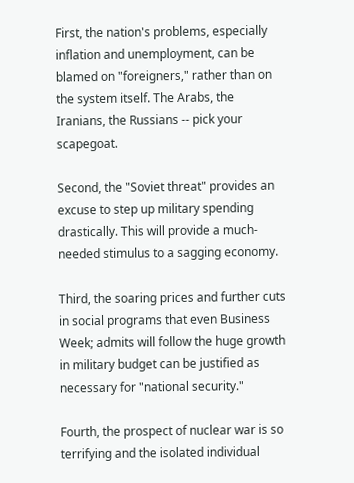First, the nation's problems, especially inflation and unemployment, can be blamed on "foreigners," rather than on the system itself. The Arabs, the Iranians, the Russians -- pick your scapegoat.

Second, the "Soviet threat" provides an excuse to step up military spending drastically. This will provide a much-needed stimulus to a sagging economy.

Third, the soaring prices and further cuts in social programs that even Business Week; admits will follow the huge growth in military budget can be justified as necessary for "national security."

Fourth, the prospect of nuclear war is so terrifying and the isolated individual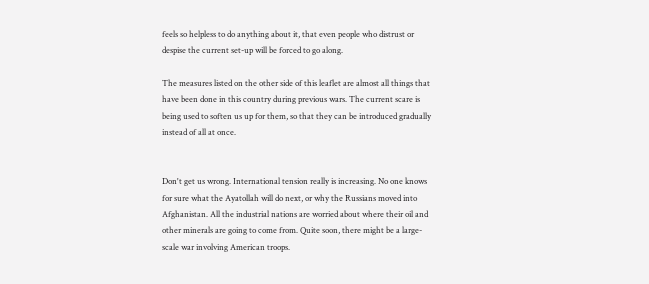feels so helpless to do anything about it, that even people who distrust or despise the current set-up will be forced to go along.

The measures listed on the other side of this leaflet are almost all things that have been done in this country during previous wars. The current scare is being used to soften us up for them, so that they can be introduced gradually instead of all at once.


Don't get us wrong. International tension really is increasing. No one knows for sure what the Ayatollah will do next, or why the Russians moved into Afghanistan. All the industrial nations are worried about where their oil and other minerals are going to come from. Quite soon, there might be a large-scale war involving American troops.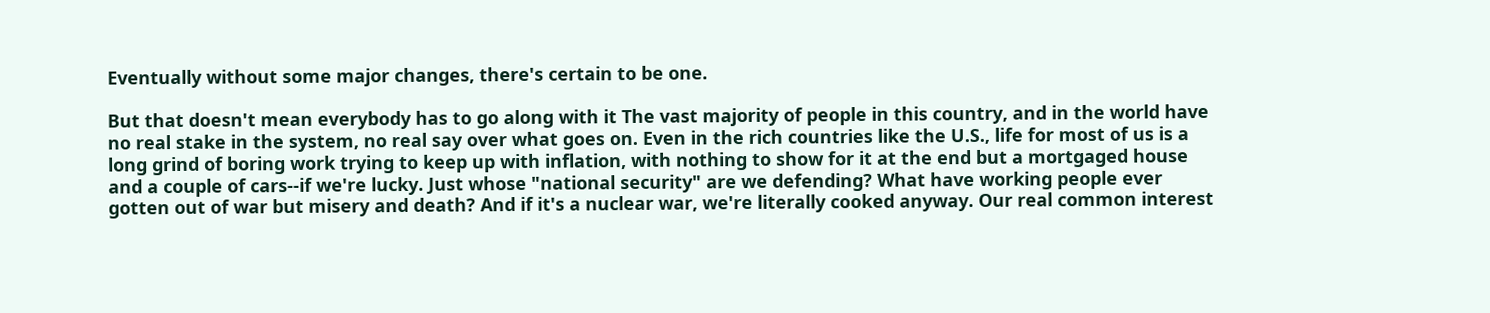Eventually without some major changes, there's certain to be one.

But that doesn't mean everybody has to go along with it The vast majority of people in this country, and in the world have no real stake in the system, no real say over what goes on. Even in the rich countries like the U.S., life for most of us is a long grind of boring work trying to keep up with inflation, with nothing to show for it at the end but a mortgaged house and a couple of cars--if we're lucky. Just whose "national security" are we defending? What have working people ever gotten out of war but misery and death? And if it's a nuclear war, we're literally cooked anyway. Our real common interest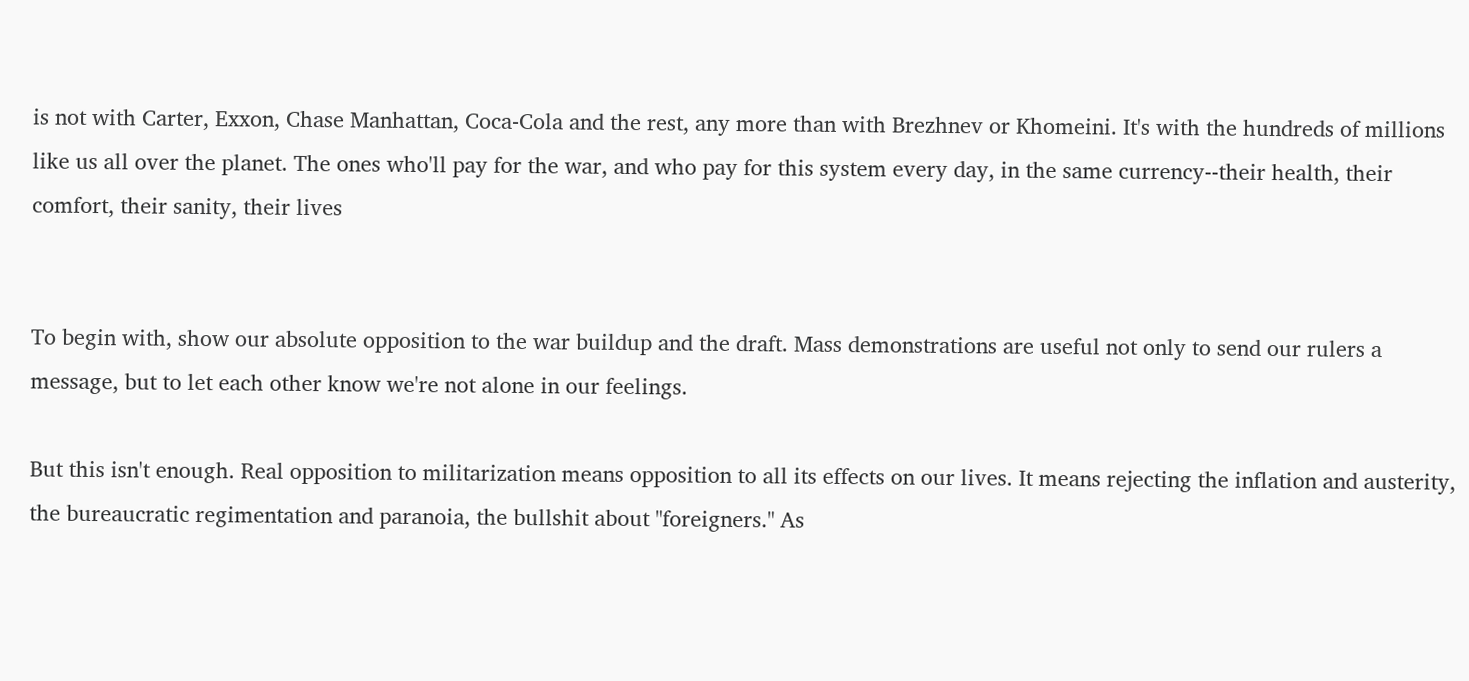is not with Carter, Exxon, Chase Manhattan, Coca-Cola and the rest, any more than with Brezhnev or Khomeini. It's with the hundreds of millions like us all over the planet. The ones who'll pay for the war, and who pay for this system every day, in the same currency--their health, their comfort, their sanity, their lives


To begin with, show our absolute opposition to the war buildup and the draft. Mass demonstrations are useful not only to send our rulers a message, but to let each other know we're not alone in our feelings.

But this isn't enough. Real opposition to militarization means opposition to all its effects on our lives. It means rejecting the inflation and austerity, the bureaucratic regimentation and paranoia, the bullshit about "foreigners." As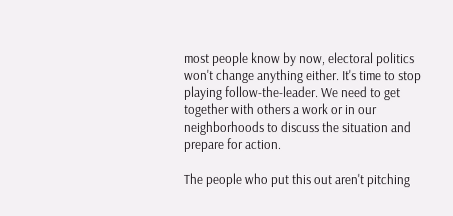most people know by now, electoral politics won't change anything either. It's time to stop playing follow-the-leader. We need to get together with others a work or in our neighborhoods to discuss the situation and prepare for action.

The people who put this out aren't pitching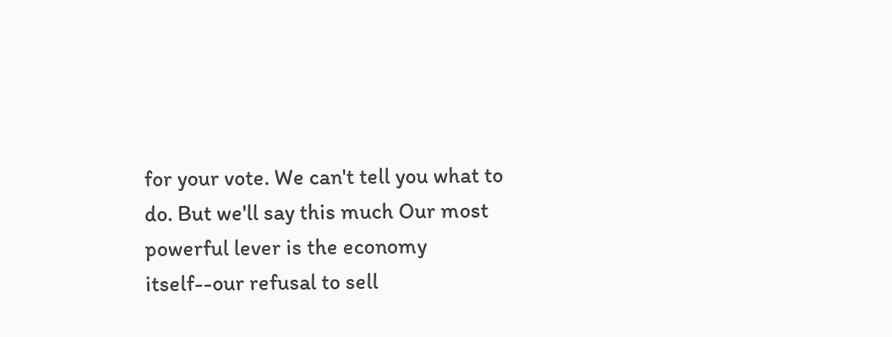for your vote. We can't tell you what to do. But we'll say this much Our most powerful lever is the economy itself--our refusal to sell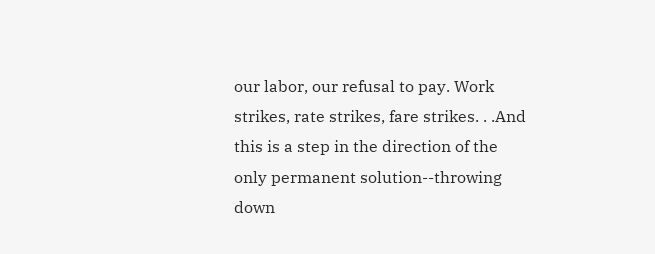our labor, our refusal to pay. Work strikes, rate strikes, fare strikes. . .And this is a step in the direction of the only permanent solution--throwing down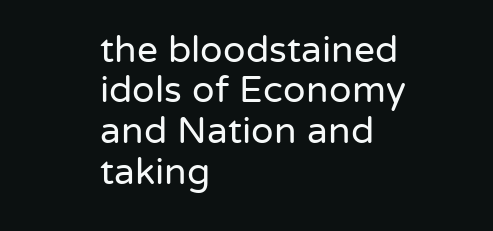the bloodstained idols of Economy and Nation and taking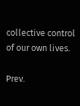collective control of our own lives.

Prev.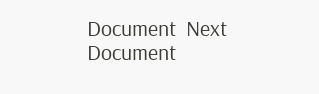Document  Next Document